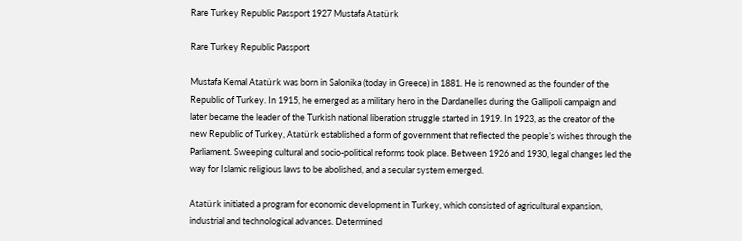Rare Turkey Republic Passport 1927 Mustafa Atatürk

Rare Turkey Republic Passport

Mustafa Kemal Atatürk was born in Salonika (today in Greece) in 1881. He is renowned as the founder of the Republic of Turkey. In 1915, he emerged as a military hero in the Dardanelles during the Gallipoli campaign and later became the leader of the Turkish national liberation struggle started in 1919. In 1923, as the creator of the new Republic of Turkey, Atatürk established a form of government that reflected the people’s wishes through the Parliament. Sweeping cultural and socio-political reforms took place. Between 1926 and 1930, legal changes led the way for Islamic religious laws to be abolished, and a secular system emerged.

Atatürk initiated a program for economic development in Turkey, which consisted of agricultural expansion, industrial and technological advances. Determined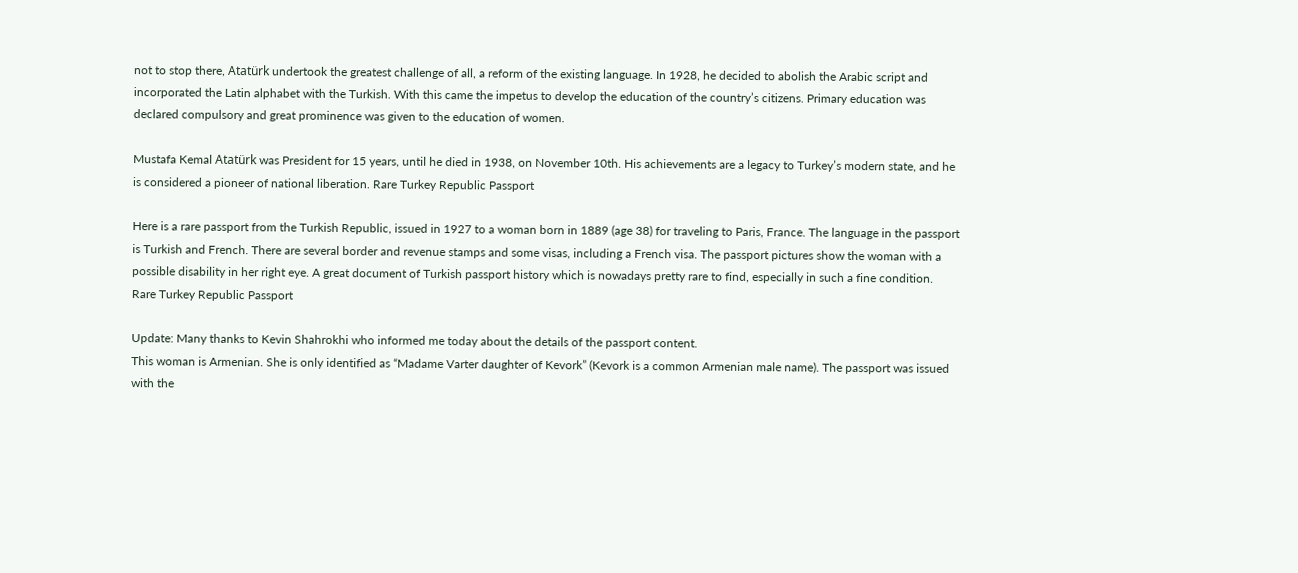not to stop there, Atatürk undertook the greatest challenge of all, a reform of the existing language. In 1928, he decided to abolish the Arabic script and incorporated the Latin alphabet with the Turkish. With this came the impetus to develop the education of the country’s citizens. Primary education was declared compulsory and great prominence was given to the education of women.

Mustafa Kemal Atatürk was President for 15 years, until he died in 1938, on November 10th. His achievements are a legacy to Turkey’s modern state, and he is considered a pioneer of national liberation. Rare Turkey Republic Passport

Here is a rare passport from the Turkish Republic, issued in 1927 to a woman born in 1889 (age 38) for traveling to Paris, France. The language in the passport is Turkish and French. There are several border and revenue stamps and some visas, including a French visa. The passport pictures show the woman with a possible disability in her right eye. A great document of Turkish passport history which is nowadays pretty rare to find, especially in such a fine condition. Rare Turkey Republic Passport

Update: Many thanks to Kevin Shahrokhi who informed me today about the details of the passport content.
This woman is Armenian. She is only identified as “Madame Varter daughter of Kevork” (Kevork is a common Armenian male name). The passport was issued with the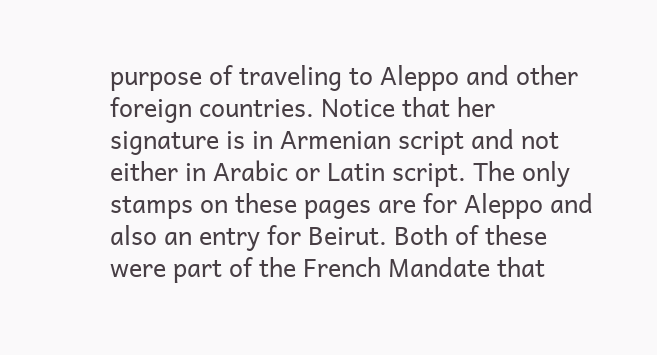purpose of traveling to Aleppo and other foreign countries. Notice that her signature is in Armenian script and not either in Arabic or Latin script. The only stamps on these pages are for Aleppo and also an entry for Beirut. Both of these were part of the French Mandate that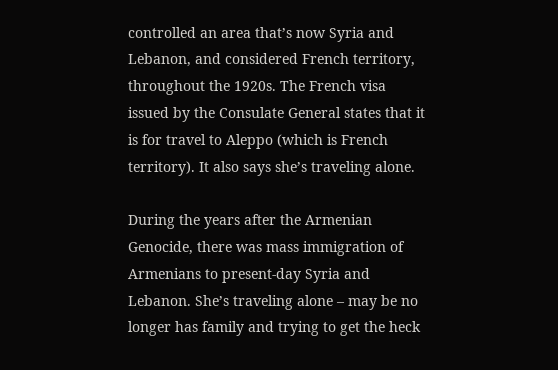controlled an area that’s now Syria and Lebanon, and considered French territory, throughout the 1920s. The French visa issued by the Consulate General states that it is for travel to Aleppo (which is French territory). It also says she’s traveling alone.

During the years after the Armenian Genocide, there was mass immigration of Armenians to present-day Syria and Lebanon. She’s traveling alone – may be no longer has family and trying to get the heck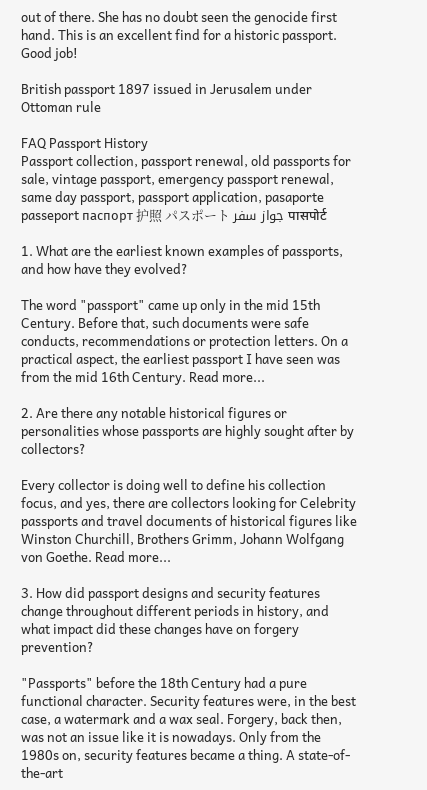out of there. She has no doubt seen the genocide first hand. This is an excellent find for a historic passport. Good job!

British passport 1897 issued in Jerusalem under Ottoman rule

FAQ Passport History
Passport collection, passport renewal, old passports for sale, vintage passport, emergency passport renewal, same day passport, passport application, pasaporte passeport паспорт 护照 パスポート جواز سفر पासपोर्ट

1. What are the earliest known examples of passports, and how have they evolved?

The word "passport" came up only in the mid 15th Century. Before that, such documents were safe conducts, recommendations or protection letters. On a practical aspect, the earliest passport I have seen was from the mid 16th Century. Read more...

2. Are there any notable historical figures or personalities whose passports are highly sought after by collectors?

Every collector is doing well to define his collection focus, and yes, there are collectors looking for Celebrity passports and travel documents of historical figures like Winston Churchill, Brothers Grimm, Johann Wolfgang von Goethe. Read more...

3. How did passport designs and security features change throughout different periods in history, and what impact did these changes have on forgery prevention?

"Passports" before the 18th Century had a pure functional character. Security features were, in the best case, a watermark and a wax seal. Forgery, back then, was not an issue like it is nowadays. Only from the 1980s on, security features became a thing. A state-of-the-art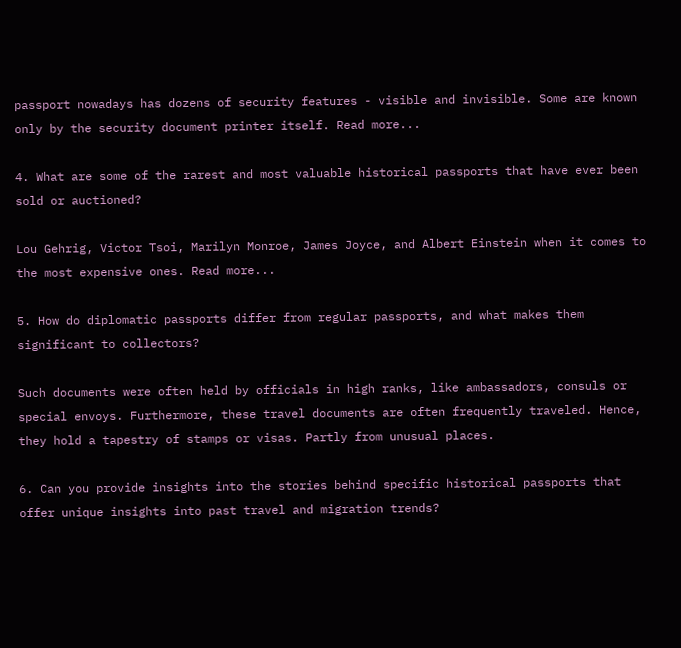passport nowadays has dozens of security features - visible and invisible. Some are known only by the security document printer itself. Read more...

4. What are some of the rarest and most valuable historical passports that have ever been sold or auctioned?

Lou Gehrig, Victor Tsoi, Marilyn Monroe, James Joyce, and Albert Einstein when it comes to the most expensive ones. Read more...

5. How do diplomatic passports differ from regular passports, and what makes them significant to collectors?

Such documents were often held by officials in high ranks, like ambassadors, consuls or special envoys. Furthermore, these travel documents are often frequently traveled. Hence, they hold a tapestry of stamps or visas. Partly from unusual places.

6. Can you provide insights into the stories behind specific historical passports that offer unique insights into past travel and migration trends?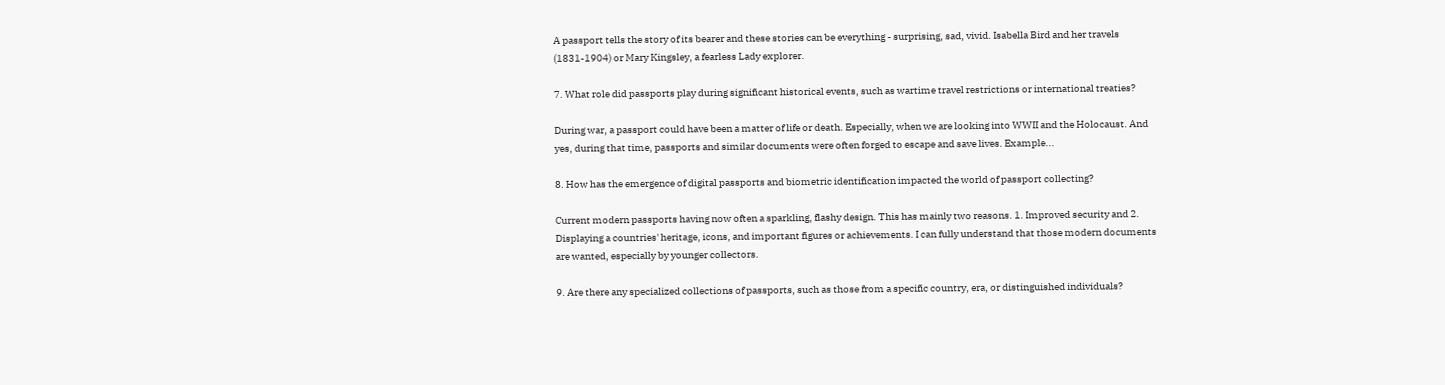A passport tells the story of its bearer and these stories can be everything - surprising, sad, vivid. Isabella Bird and her travels (1831-1904) or Mary Kingsley, a fearless Lady explorer.

7. What role did passports play during significant historical events, such as wartime travel restrictions or international treaties?

During war, a passport could have been a matter of life or death. Especially, when we are looking into WWII and the Holocaust. And yes, during that time, passports and similar documents were often forged to escape and save lives. Example...

8. How has the emergence of digital passports and biometric identification impacted the world of passport collecting?

Current modern passports having now often a sparkling, flashy design. This has mainly two reasons. 1. Improved security and 2. Displaying a countries' heritage, icons, and important figures or achievements. I can fully understand that those modern documents are wanted, especially by younger collectors.

9. Are there any specialized collections of passports, such as those from a specific country, era, or distinguished individuals?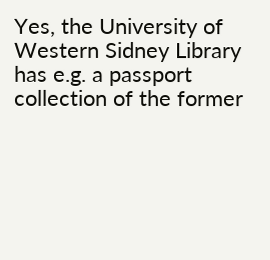Yes, the University of Western Sidney Library has e.g. a passport collection of the former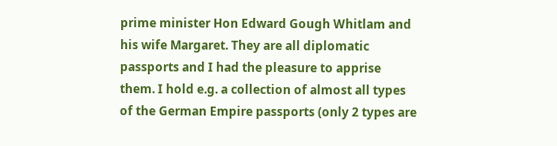prime minister Hon Edward Gough Whitlam and his wife Margaret. They are all diplomatic passports and I had the pleasure to apprise them. I hold e.g. a collection of almost all types of the German Empire passports (only 2 types are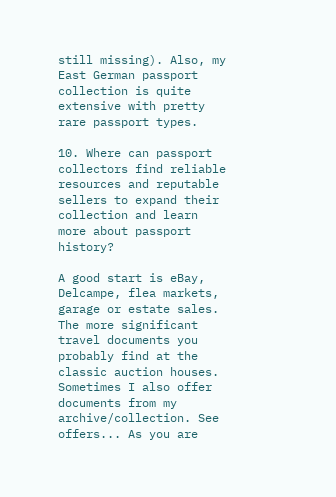still missing). Also, my East German passport collection is quite extensive with pretty rare passport types.

10. Where can passport collectors find reliable resources and reputable sellers to expand their collection and learn more about passport history?

A good start is eBay, Delcampe, flea markets, garage or estate sales. The more significant travel documents you probably find at the classic auction houses. Sometimes I also offer documents from my archive/collection. See offers... As you are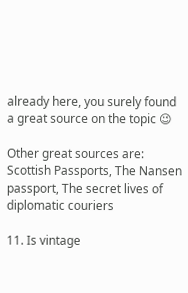already here, you surely found a great source on the topic 😉

Other great sources are: Scottish Passports, The Nansen passport, The secret lives of diplomatic couriers

11. Is vintage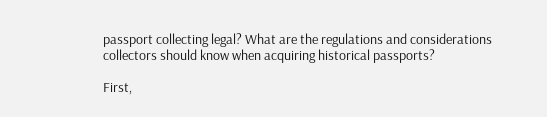passport collecting legal? What are the regulations and considerations collectors should know when acquiring historical passports?

First,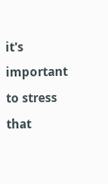it's important to stress that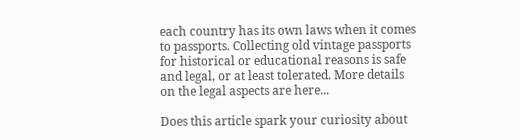each country has its own laws when it comes to passports. Collecting old vintage passports for historical or educational reasons is safe and legal, or at least tolerated. More details on the legal aspects are here...

Does this article spark your curiosity about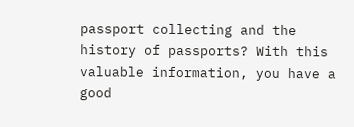passport collecting and the history of passports? With this valuable information, you have a good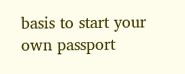basis to start your own passport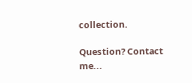collection.

Question? Contact me...